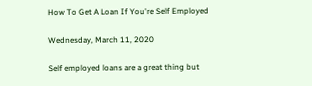How To Get A Loan If You're Self Employed

Wednesday, March 11, 2020

Self employed loans are a great thing but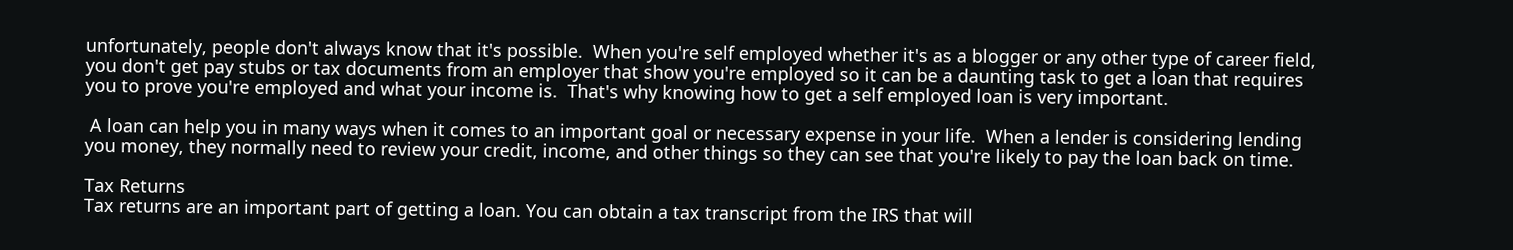unfortunately, people don't always know that it's possible.  When you're self employed whether it's as a blogger or any other type of career field, you don't get pay stubs or tax documents from an employer that show you're employed so it can be a daunting task to get a loan that requires you to prove you're employed and what your income is.  That's why knowing how to get a self employed loan is very important.

 A loan can help you in many ways when it comes to an important goal or necessary expense in your life.  When a lender is considering lending you money, they normally need to review your credit, income, and other things so they can see that you're likely to pay the loan back on time.

Tax Returns
Tax returns are an important part of getting a loan. You can obtain a tax transcript from the IRS that will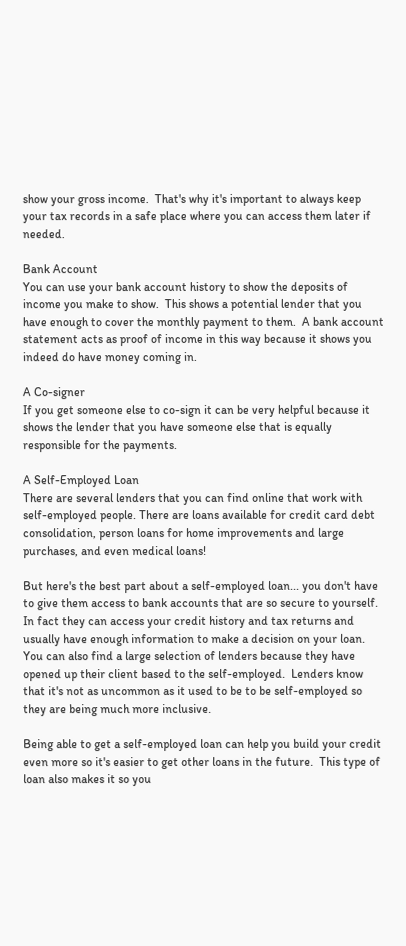show your gross income.  That's why it's important to always keep your tax records in a safe place where you can access them later if needed.

Bank Account
You can use your bank account history to show the deposits of income you make to show.  This shows a potential lender that you have enough to cover the monthly payment to them.  A bank account statement acts as proof of income in this way because it shows you indeed do have money coming in.

A Co-signer
If you get someone else to co-sign it can be very helpful because it shows the lender that you have someone else that is equally responsible for the payments.

A Self-Employed Loan
There are several lenders that you can find online that work with self-employed people. There are loans available for credit card debt consolidation, person loans for home improvements and large purchases, and even medical loans!

But here's the best part about a self-employed loan... you don't have to give them access to bank accounts that are so secure to yourself.  In fact they can access your credit history and tax returns and usually have enough information to make a decision on your loan.    You can also find a large selection of lenders because they have opened up their client based to the self-employed.  Lenders know that it's not as uncommon as it used to be to be self-employed so they are being much more inclusive.

Being able to get a self-employed loan can help you build your credit even more so it's easier to get other loans in the future.  This type of loan also makes it so you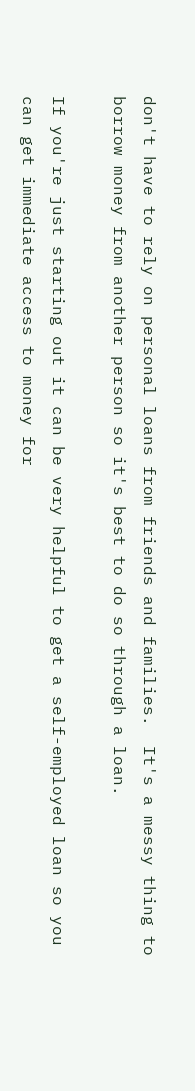don't have to rely on personal loans from friends and families.  It's a messy thing to borrow money from another person so it's best to do so through a loan.

If you're just starting out it can be very helpful to get a self-employed loan so you can get immediate access to money for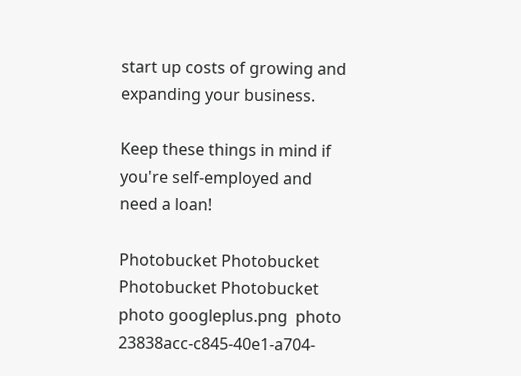start up costs of growing and expanding your business.

Keep these things in mind if you're self-employed and need a loan!

Photobucket Photobucket Photobucket Photobucket  photo googleplus.png  photo 23838acc-c845-40e1-a704-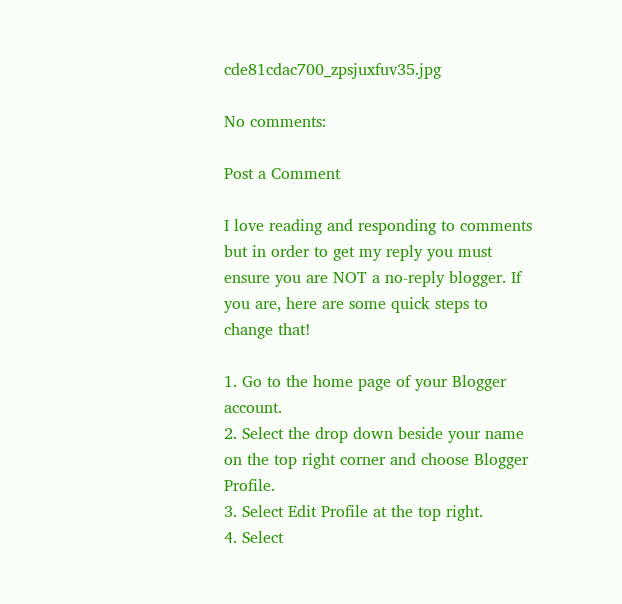cde81cdac700_zpsjuxfuv35.jpg

No comments:

Post a Comment

I love reading and responding to comments but in order to get my reply you must ensure you are NOT a no-reply blogger. If you are, here are some quick steps to change that!

1. Go to the home page of your Blogger account.
2. Select the drop down beside your name on the top right corner and choose Blogger Profile.
3. Select Edit Profile at the top right.
4. Select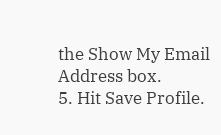the Show My Email Address box.
5. Hit Save Profile.